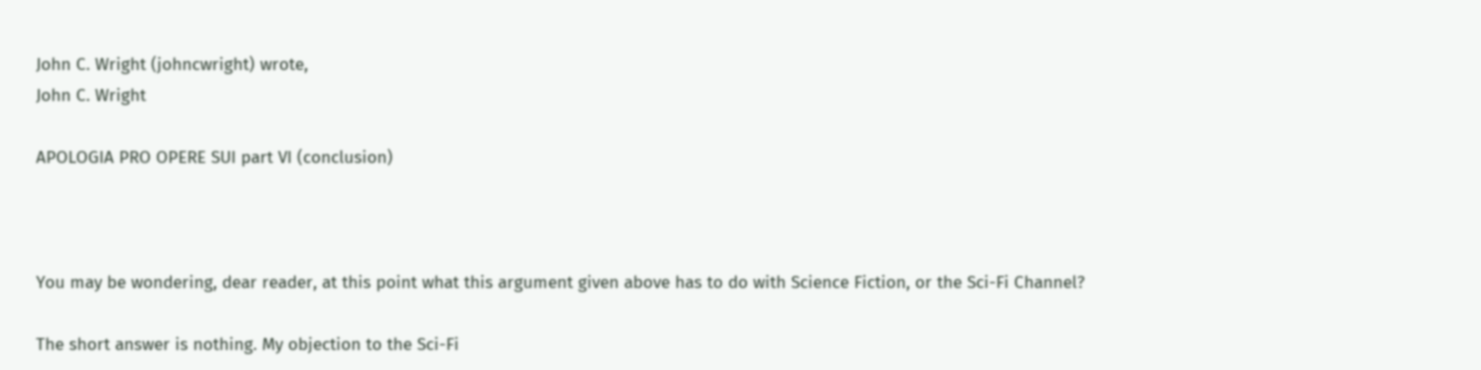John C. Wright (johncwright) wrote,
John C. Wright

APOLOGIA PRO OPERE SUI part VI (conclusion)



You may be wondering, dear reader, at this point what this argument given above has to do with Science Fiction, or the Sci-Fi Channel?

The short answer is nothing. My objection to the Sci-Fi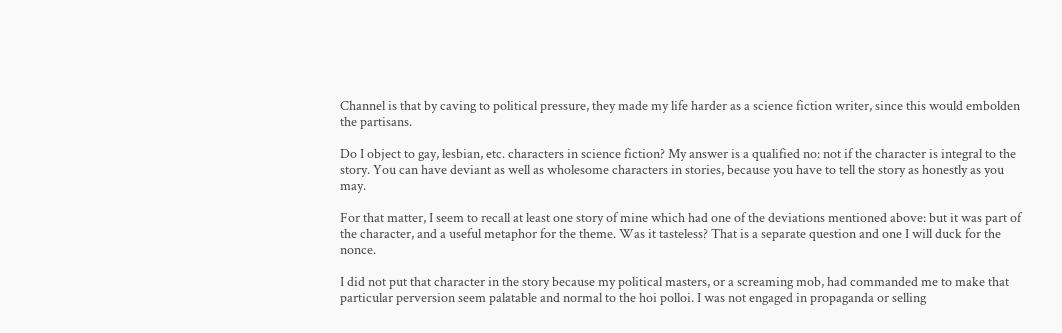Channel is that by caving to political pressure, they made my life harder as a science fiction writer, since this would embolden the partisans.

Do I object to gay, lesbian, etc. characters in science fiction? My answer is a qualified no: not if the character is integral to the story. You can have deviant as well as wholesome characters in stories, because you have to tell the story as honestly as you may.

For that matter, I seem to recall at least one story of mine which had one of the deviations mentioned above: but it was part of the character, and a useful metaphor for the theme. Was it tasteless? That is a separate question and one I will duck for the nonce.

I did not put that character in the story because my political masters, or a screaming mob, had commanded me to make that particular perversion seem palatable and normal to the hoi polloi. I was not engaged in propaganda or selling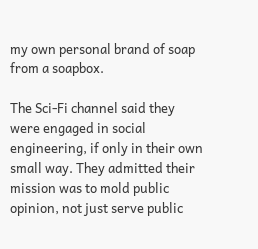my own personal brand of soap from a soapbox.

The Sci-Fi channel said they were engaged in social engineering, if only in their own small way. They admitted their mission was to mold public opinion, not just serve public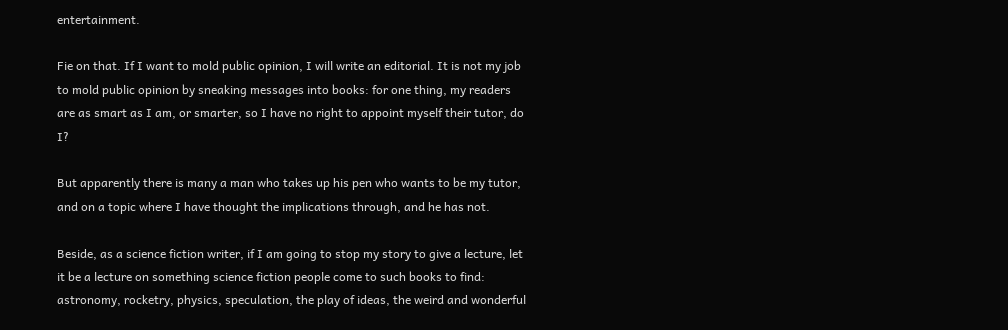entertainment.

Fie on that. If I want to mold public opinion, I will write an editorial. It is not my job to mold public opinion by sneaking messages into books: for one thing, my readers are as smart as I am, or smarter, so I have no right to appoint myself their tutor, do I?

But apparently there is many a man who takes up his pen who wants to be my tutor, and on a topic where I have thought the implications through, and he has not.

Beside, as a science fiction writer, if I am going to stop my story to give a lecture, let it be a lecture on something science fiction people come to such books to find: astronomy, rocketry, physics, speculation, the play of ideas, the weird and wonderful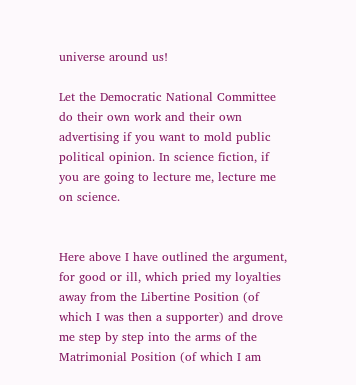universe around us!

Let the Democratic National Committee do their own work and their own advertising if you want to mold public political opinion. In science fiction, if you are going to lecture me, lecture me on science.


Here above I have outlined the argument, for good or ill, which pried my loyalties away from the Libertine Position (of which I was then a supporter) and drove me step by step into the arms of the Matrimonial Position (of which I am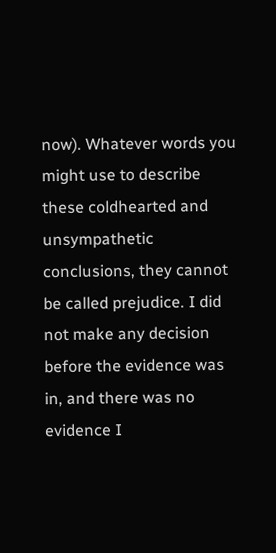now). Whatever words you might use to describe these coldhearted and unsympathetic conclusions, they cannot be called prejudice. I did not make any decision before the evidence was in, and there was no evidence I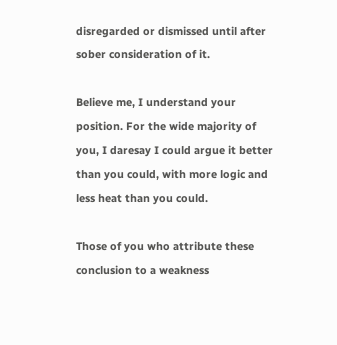disregarded or dismissed until after sober consideration of it.

Believe me, I understand your position. For the wide majority of you, I daresay I could argue it better than you could, with more logic and less heat than you could.

Those of you who attribute these conclusion to a weakness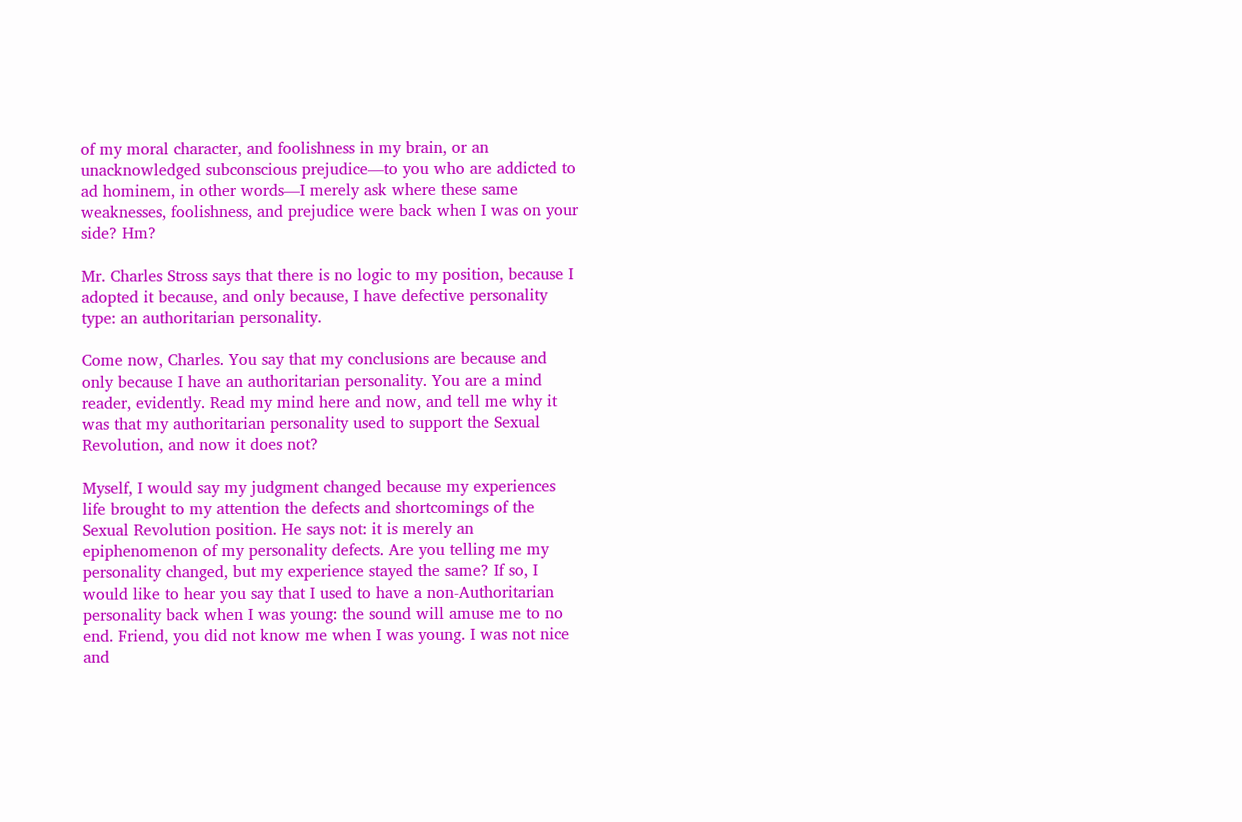of my moral character, and foolishness in my brain, or an unacknowledged subconscious prejudice—to you who are addicted to ad hominem, in other words—I merely ask where these same weaknesses, foolishness, and prejudice were back when I was on your side? Hm?

Mr. Charles Stross says that there is no logic to my position, because I adopted it because, and only because, I have defective personality type: an authoritarian personality.

Come now, Charles. You say that my conclusions are because and only because I have an authoritarian personality. You are a mind reader, evidently. Read my mind here and now, and tell me why it was that my authoritarian personality used to support the Sexual Revolution, and now it does not?

Myself, I would say my judgment changed because my experiences life brought to my attention the defects and shortcomings of the Sexual Revolution position. He says not: it is merely an epiphenomenon of my personality defects. Are you telling me my personality changed, but my experience stayed the same? If so, I would like to hear you say that I used to have a non-Authoritarian personality back when I was young: the sound will amuse me to no end. Friend, you did not know me when I was young. I was not nice and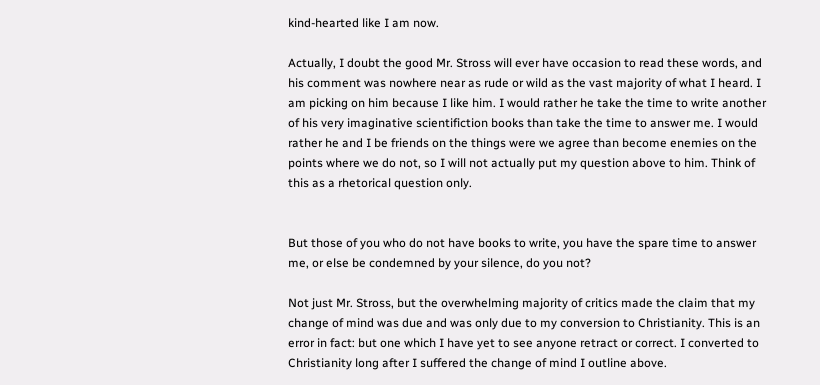kind-hearted like I am now.

Actually, I doubt the good Mr. Stross will ever have occasion to read these words, and his comment was nowhere near as rude or wild as the vast majority of what I heard. I am picking on him because I like him. I would rather he take the time to write another of his very imaginative scientifiction books than take the time to answer me. I would rather he and I be friends on the things were we agree than become enemies on the points where we do not, so I will not actually put my question above to him. Think of this as a rhetorical question only.


But those of you who do not have books to write, you have the spare time to answer me, or else be condemned by your silence, do you not?

Not just Mr. Stross, but the overwhelming majority of critics made the claim that my change of mind was due and was only due to my conversion to Christianity. This is an error in fact: but one which I have yet to see anyone retract or correct. I converted to Christianity long after I suffered the change of mind I outline above.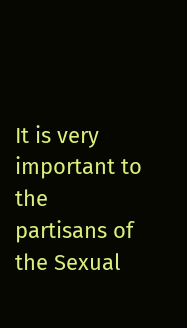It is very important to the partisans of the Sexual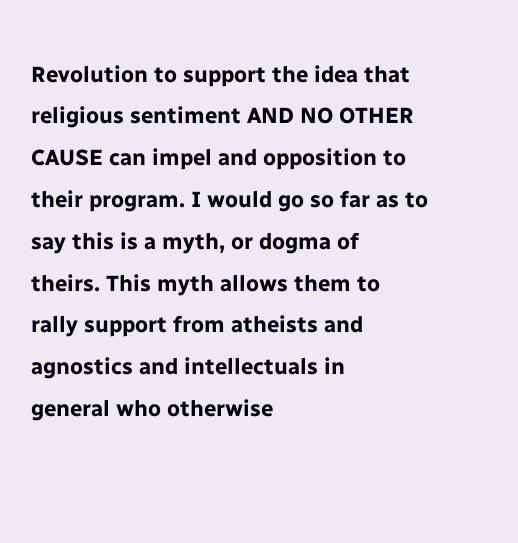Revolution to support the idea that religious sentiment AND NO OTHER CAUSE can impel and opposition to their program. I would go so far as to say this is a myth, or dogma of theirs. This myth allows them to rally support from atheists and agnostics and intellectuals in general who otherwise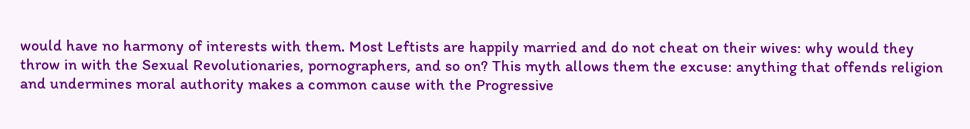would have no harmony of interests with them. Most Leftists are happily married and do not cheat on their wives: why would they throw in with the Sexual Revolutionaries, pornographers, and so on? This myth allows them the excuse: anything that offends religion and undermines moral authority makes a common cause with the Progressive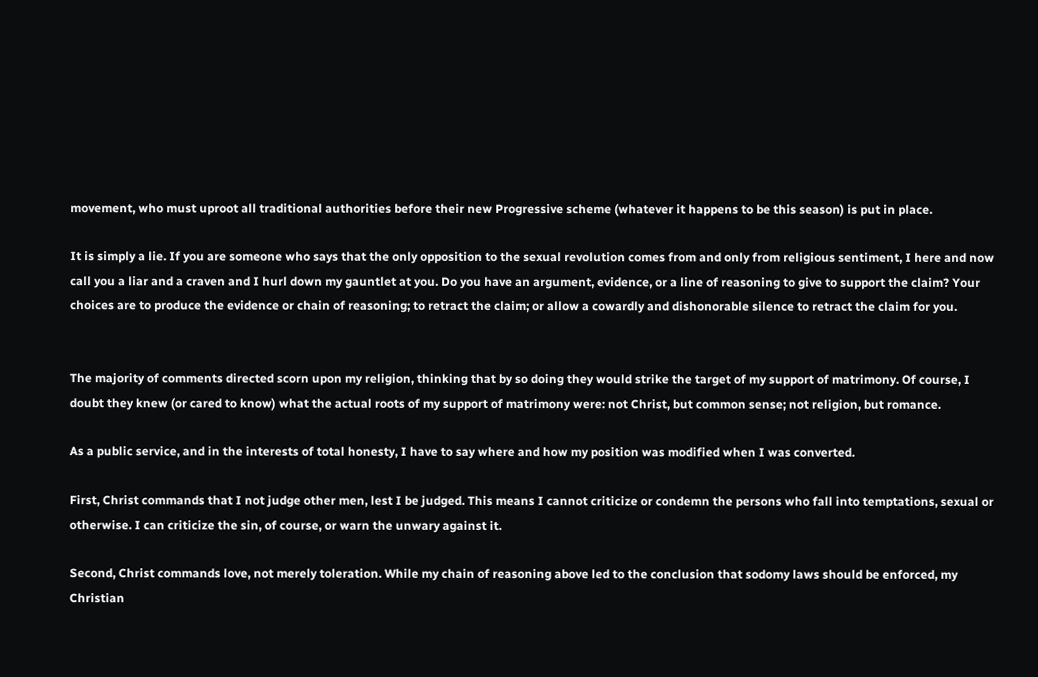movement, who must uproot all traditional authorities before their new Progressive scheme (whatever it happens to be this season) is put in place.

It is simply a lie. If you are someone who says that the only opposition to the sexual revolution comes from and only from religious sentiment, I here and now call you a liar and a craven and I hurl down my gauntlet at you. Do you have an argument, evidence, or a line of reasoning to give to support the claim? Your choices are to produce the evidence or chain of reasoning; to retract the claim; or allow a cowardly and dishonorable silence to retract the claim for you.


The majority of comments directed scorn upon my religion, thinking that by so doing they would strike the target of my support of matrimony. Of course, I doubt they knew (or cared to know) what the actual roots of my support of matrimony were: not Christ, but common sense; not religion, but romance.

As a public service, and in the interests of total honesty, I have to say where and how my position was modified when I was converted.

First, Christ commands that I not judge other men, lest I be judged. This means I cannot criticize or condemn the persons who fall into temptations, sexual or otherwise. I can criticize the sin, of course, or warn the unwary against it.

Second, Christ commands love, not merely toleration. While my chain of reasoning above led to the conclusion that sodomy laws should be enforced, my Christian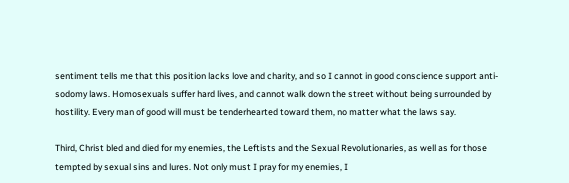sentiment tells me that this position lacks love and charity, and so I cannot in good conscience support anti-sodomy laws. Homosexuals suffer hard lives, and cannot walk down the street without being surrounded by hostility. Every man of good will must be tenderhearted toward them, no matter what the laws say.

Third, Christ bled and died for my enemies, the Leftists and the Sexual Revolutionaries, as well as for those tempted by sexual sins and lures. Not only must I pray for my enemies, I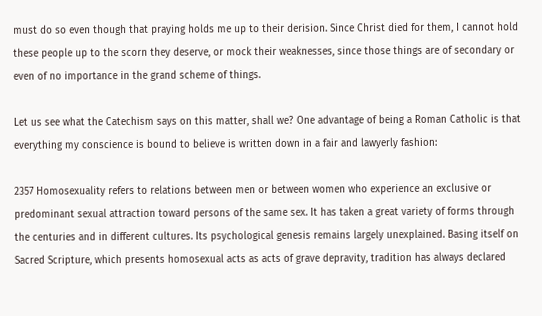must do so even though that praying holds me up to their derision. Since Christ died for them, I cannot hold these people up to the scorn they deserve, or mock their weaknesses, since those things are of secondary or even of no importance in the grand scheme of things.

Let us see what the Catechism says on this matter, shall we? One advantage of being a Roman Catholic is that everything my conscience is bound to believe is written down in a fair and lawyerly fashion:

2357 Homosexuality refers to relations between men or between women who experience an exclusive or predominant sexual attraction toward persons of the same sex. It has taken a great variety of forms through the centuries and in different cultures. Its psychological genesis remains largely unexplained. Basing itself on Sacred Scripture, which presents homosexual acts as acts of grave depravity, tradition has always declared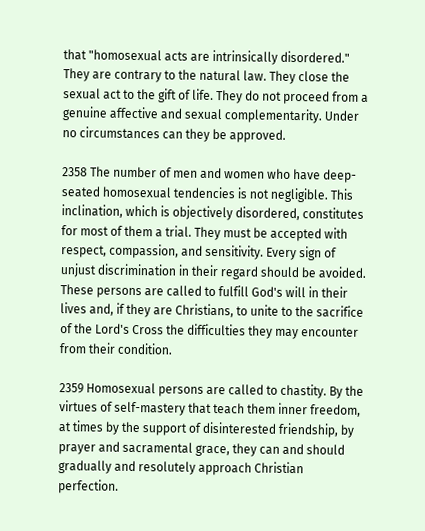that "homosexual acts are intrinsically disordered." They are contrary to the natural law. They close the sexual act to the gift of life. They do not proceed from a genuine affective and sexual complementarity. Under no circumstances can they be approved.

2358 The number of men and women who have deep-seated homosexual tendencies is not negligible. This inclination, which is objectively disordered, constitutes for most of them a trial. They must be accepted with respect, compassion, and sensitivity. Every sign of unjust discrimination in their regard should be avoided. These persons are called to fulfill God's will in their lives and, if they are Christians, to unite to the sacrifice of the Lord's Cross the difficulties they may encounter from their condition.

2359 Homosexual persons are called to chastity. By the virtues of self-mastery that teach them inner freedom, at times by the support of disinterested friendship, by prayer and sacramental grace, they can and should gradually and resolutely approach Christian perfection.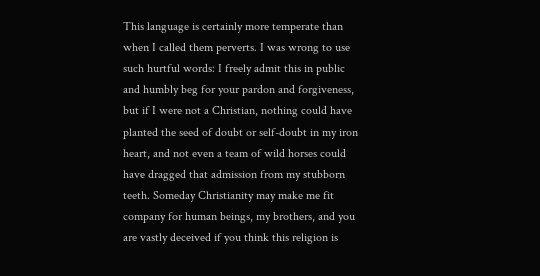This language is certainly more temperate than when I called them perverts. I was wrong to use such hurtful words: I freely admit this in public and humbly beg for your pardon and forgiveness, but if I were not a Christian, nothing could have planted the seed of doubt or self-doubt in my iron heart, and not even a team of wild horses could have dragged that admission from my stubborn teeth. Someday Christianity may make me fit company for human beings, my brothers, and you are vastly deceived if you think this religion is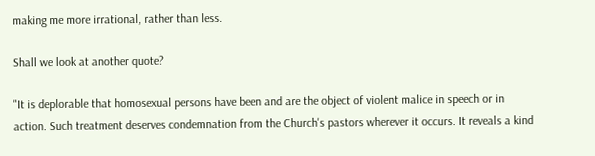making me more irrational, rather than less.

Shall we look at another quote?

"It is deplorable that homosexual persons have been and are the object of violent malice in speech or in action. Such treatment deserves condemnation from the Church's pastors wherever it occurs. It reveals a kind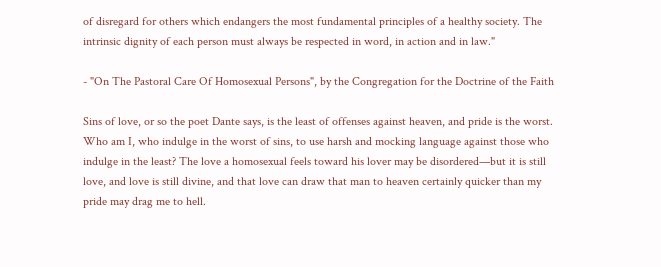of disregard for others which endangers the most fundamental principles of a healthy society. The intrinsic dignity of each person must always be respected in word, in action and in law."

- "On The Pastoral Care Of Homosexual Persons", by the Congregation for the Doctrine of the Faith

Sins of love, or so the poet Dante says, is the least of offenses against heaven, and pride is the worst. Who am I, who indulge in the worst of sins, to use harsh and mocking language against those who indulge in the least? The love a homosexual feels toward his lover may be disordered—but it is still love, and love is still divine, and that love can draw that man to heaven certainly quicker than my pride may drag me to hell.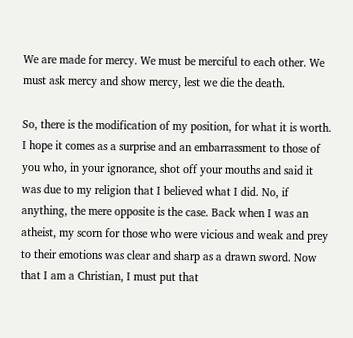We are made for mercy. We must be merciful to each other. We must ask mercy and show mercy, lest we die the death.

So, there is the modification of my position, for what it is worth. I hope it comes as a surprise and an embarrassment to those of you who, in your ignorance, shot off your mouths and said it was due to my religion that I believed what I did. No, if anything, the mere opposite is the case. Back when I was an atheist, my scorn for those who were vicious and weak and prey to their emotions was clear and sharp as a drawn sword. Now that I am a Christian, I must put that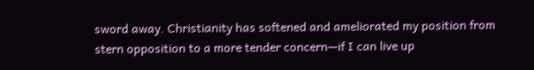sword away. Christianity has softened and ameliorated my position from stern opposition to a more tender concern—if I can live up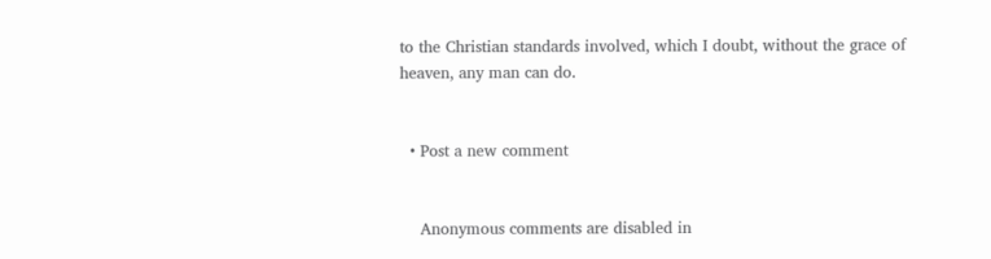to the Christian standards involved, which I doubt, without the grace of heaven, any man can do.


  • Post a new comment


    Anonymous comments are disabled in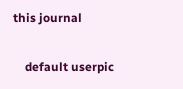this journal

    default userpic